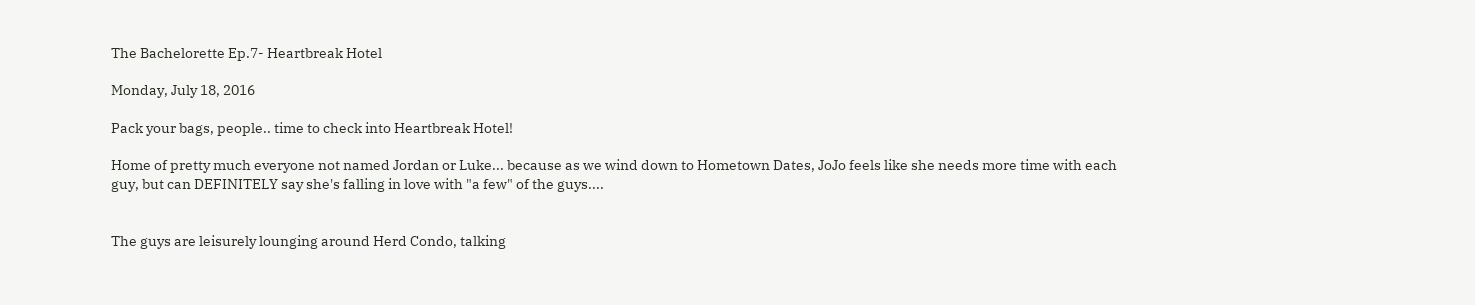The Bachelorette Ep.7- Heartbreak Hotel

Monday, July 18, 2016

Pack your bags, people.. time to check into Heartbreak Hotel!

Home of pretty much everyone not named Jordan or Luke... because as we wind down to Hometown Dates, JoJo feels like she needs more time with each guy, but can DEFINITELY say she's falling in love with "a few" of the guys....


The guys are leisurely lounging around Herd Condo, talking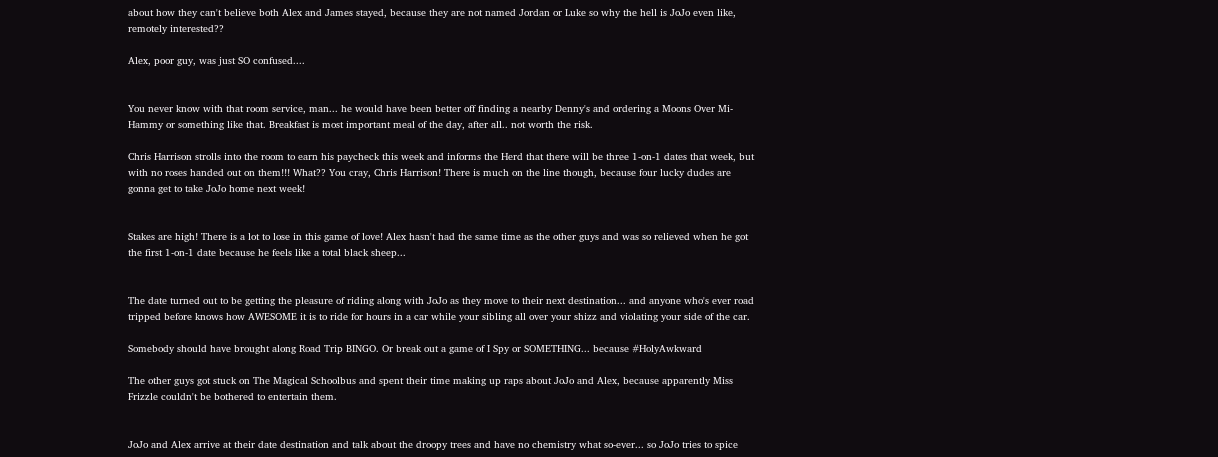about how they can't believe both Alex and James stayed, because they are not named Jordan or Luke so why the hell is JoJo even like, remotely interested??

Alex, poor guy, was just SO confused....


You never know with that room service, man... he would have been better off finding a nearby Denny's and ordering a Moons Over Mi-Hammy or something like that. Breakfast is most important meal of the day, after all.. not worth the risk.

Chris Harrison strolls into the room to earn his paycheck this week and informs the Herd that there will be three 1-on-1 dates that week, but with no roses handed out on them!!! What?? You cray, Chris Harrison! There is much on the line though, because four lucky dudes are gonna get to take JoJo home next week!


Stakes are high! There is a lot to lose in this game of love! Alex hasn't had the same time as the other guys and was so relieved when he got the first 1-on-1 date because he feels like a total black sheep...


The date turned out to be getting the pleasure of riding along with JoJo as they move to their next destination... and anyone who's ever road tripped before knows how AWESOME it is to ride for hours in a car while your sibling all over your shizz and violating your side of the car.

Somebody should have brought along Road Trip BINGO. Or break out a game of I Spy or SOMETHING... because #HolyAwkward

The other guys got stuck on The Magical Schoolbus and spent their time making up raps about JoJo and Alex, because apparently Miss Frizzle couldn't be bothered to entertain them.


JoJo and Alex arrive at their date destination and talk about the droopy trees and have no chemistry what so-ever... so JoJo tries to spice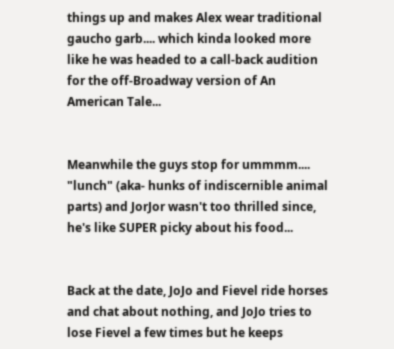things up and makes Alex wear traditional gaucho garb.... which kinda looked more like he was headed to a call-back audition for the off-Broadway version of An American Tale...


Meanwhile the guys stop for ummmm.... "lunch" (aka- hunks of indiscernible animal parts) and JorJor wasn't too thrilled since, he's like SUPER picky about his food...


Back at the date, JoJo and Fievel ride horses and chat about nothing, and JoJo tries to lose Fievel a few times but he keeps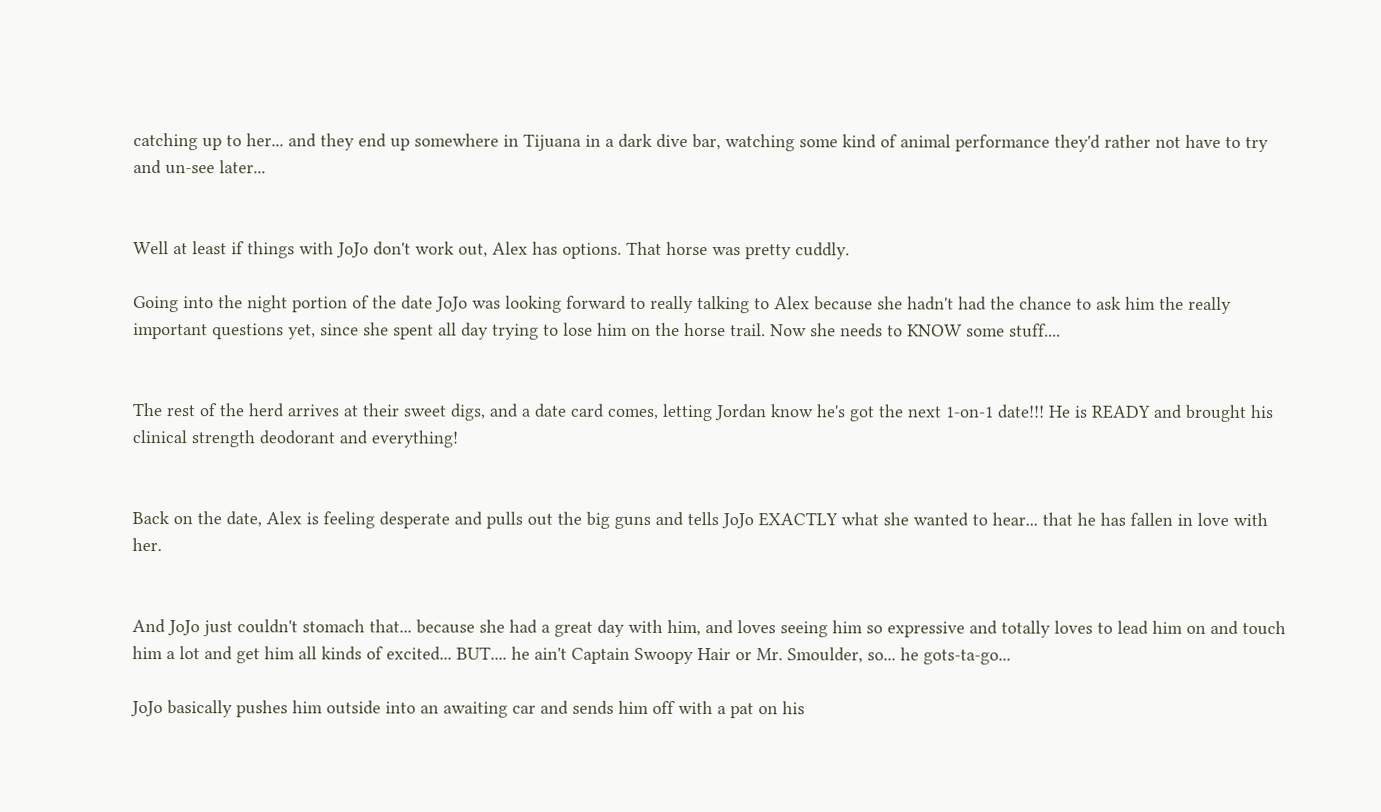catching up to her... and they end up somewhere in Tijuana in a dark dive bar, watching some kind of animal performance they'd rather not have to try and un-see later...


Well at least if things with JoJo don't work out, Alex has options. That horse was pretty cuddly.

Going into the night portion of the date JoJo was looking forward to really talking to Alex because she hadn't had the chance to ask him the really important questions yet, since she spent all day trying to lose him on the horse trail. Now she needs to KNOW some stuff....


The rest of the herd arrives at their sweet digs, and a date card comes, letting Jordan know he's got the next 1-on-1 date!!! He is READY and brought his clinical strength deodorant and everything!


Back on the date, Alex is feeling desperate and pulls out the big guns and tells JoJo EXACTLY what she wanted to hear... that he has fallen in love with her.


And JoJo just couldn't stomach that... because she had a great day with him, and loves seeing him so expressive and totally loves to lead him on and touch him a lot and get him all kinds of excited... BUT.... he ain't Captain Swoopy Hair or Mr. Smoulder, so... he gots-ta-go...

JoJo basically pushes him outside into an awaiting car and sends him off with a pat on his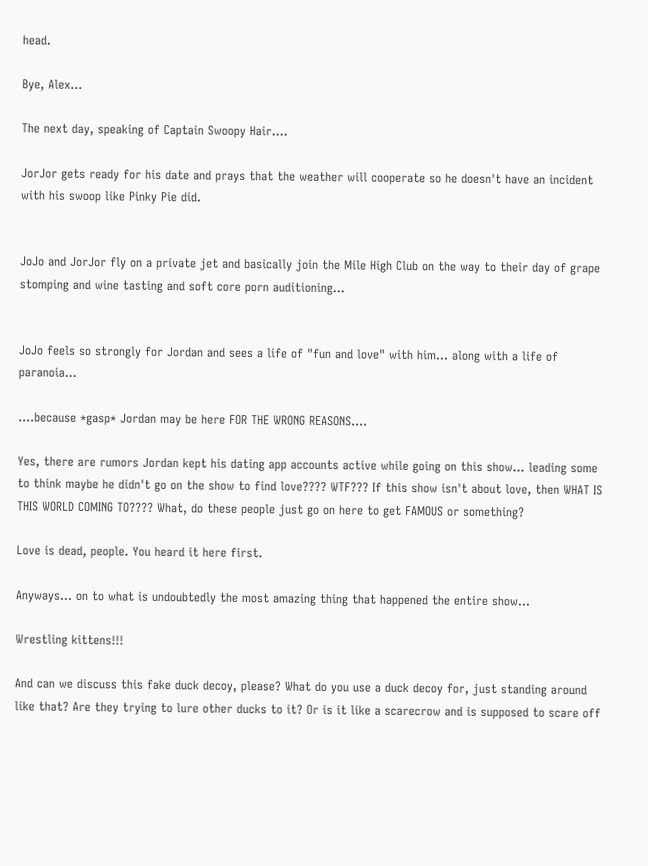head.

Bye, Alex...

The next day, speaking of Captain Swoopy Hair....

JorJor gets ready for his date and prays that the weather will cooperate so he doesn't have an incident with his swoop like Pinky Pie did.


JoJo and JorJor fly on a private jet and basically join the Mile High Club on the way to their day of grape stomping and wine tasting and soft core porn auditioning...


JoJo feels so strongly for Jordan and sees a life of "fun and love" with him... along with a life of paranoia...

....because *gasp* Jordan may be here FOR THE WRONG REASONS....

Yes, there are rumors Jordan kept his dating app accounts active while going on this show... leading some to think maybe he didn't go on the show to find love???? WTF??? If this show isn't about love, then WHAT IS THIS WORLD COMING TO???? What, do these people just go on here to get FAMOUS or something?

Love is dead, people. You heard it here first.

Anyways... on to what is undoubtedly the most amazing thing that happened the entire show...

Wrestling kittens!!!

And can we discuss this fake duck decoy, please? What do you use a duck decoy for, just standing around like that? Are they trying to lure other ducks to it? Or is it like a scarecrow and is supposed to scare off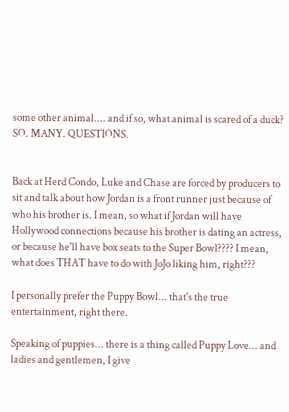some other animal.... and if so, what animal is scared of a duck? SO. MANY. QUESTIONS.


Back at Herd Condo, Luke and Chase are forced by producers to sit and talk about how Jordan is a front runner just because of who his brother is. I mean, so what if Jordan will have Hollywood connections because his brother is dating an actress, or because he'll have box seats to the Super Bowl???? I mean, what does THAT have to do with JoJo liking him, right???

I personally prefer the Puppy Bowl... that's the true entertainment, right there.

Speaking of puppies... there is a thing called Puppy Love... and ladies and gentlemen, I give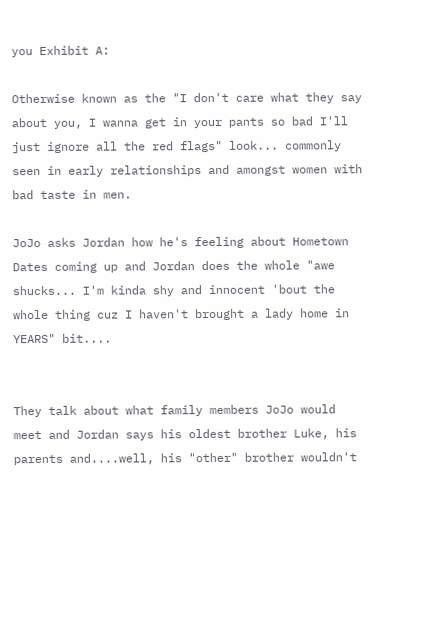you Exhibit A:

Otherwise known as the "I don't care what they say about you, I wanna get in your pants so bad I'll just ignore all the red flags" look... commonly seen in early relationships and amongst women with bad taste in men.

JoJo asks Jordan how he's feeling about Hometown Dates coming up and Jordan does the whole "awe shucks... I'm kinda shy and innocent 'bout the whole thing cuz I haven't brought a lady home in YEARS" bit....


They talk about what family members JoJo would meet and Jordan says his oldest brother Luke, his parents and....well, his "other" brother wouldn't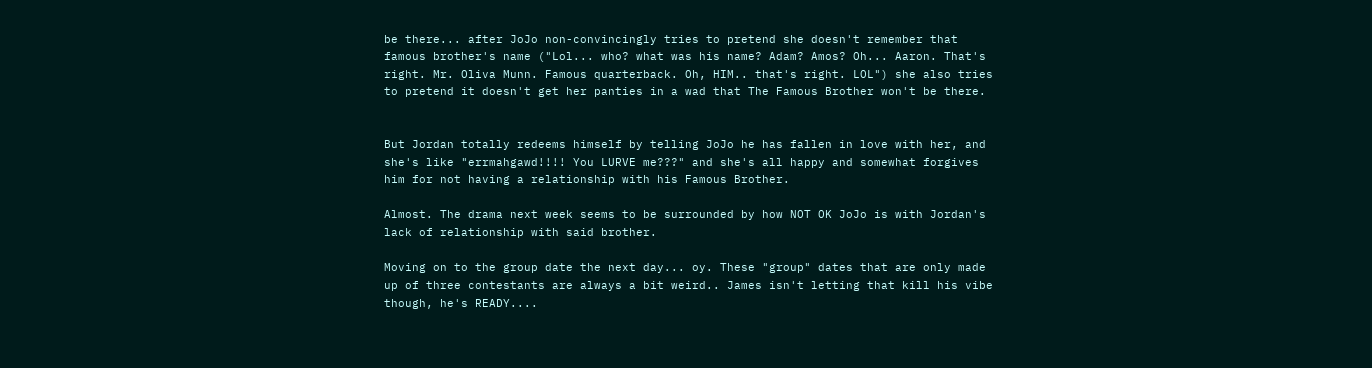be there... after JoJo non-convincingly tries to pretend she doesn't remember that famous brother's name ("Lol... who? what was his name? Adam? Amos? Oh... Aaron. That's right. Mr. Oliva Munn. Famous quarterback. Oh, HIM.. that's right. LOL") she also tries to pretend it doesn't get her panties in a wad that The Famous Brother won't be there.


But Jordan totally redeems himself by telling JoJo he has fallen in love with her, and she's like "errmahgawd!!!! You LURVE me???" and she's all happy and somewhat forgives him for not having a relationship with his Famous Brother.

Almost. The drama next week seems to be surrounded by how NOT OK JoJo is with Jordan's lack of relationship with said brother.

Moving on to the group date the next day... oy. These "group" dates that are only made up of three contestants are always a bit weird.. James isn't letting that kill his vibe though, he's READY....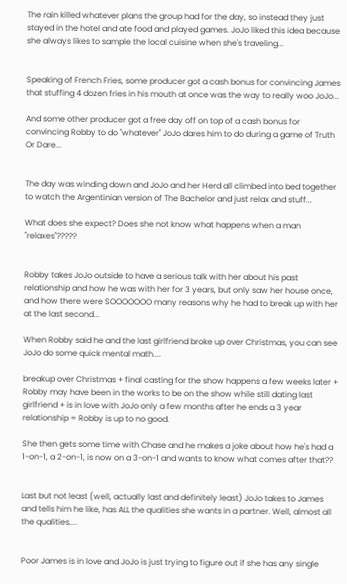The rain killed whatever plans the group had for the day, so instead they just stayed in the hotel and ate food and played games. JoJo liked this idea because she always likes to sample the local cuisine when she's traveling...


Speaking of French Fries, some producer got a cash bonus for convincing James that stuffing 4 dozen fries in his mouth at once was the way to really woo JoJo...

And some other producer got a free day off on top of a cash bonus for convincing Robby to do "whatever" JoJo dares him to do during a game of Truth Or Dare...


The day was winding down and JoJo and her Herd all climbed into bed together to watch the Argentinian version of The Bachelor and just relax and stuff...

What does she expect? Does she not know what happens when a man "relaxes"?????


Robby takes JoJo outside to have a serious talk with her about his past relationship and how he was with her for 3 years, but only saw her house once, and how there were SOOOOOOO many reasons why he had to break up with her at the last second...

When Robby said he and the last girlfriend broke up over Christmas, you can see JoJo do some quick mental math....

breakup over Christmas + final casting for the show happens a few weeks later + Robby may have been in the works to be on the show while still dating last girlfriend + is in love with JoJo only a few months after he ends a 3 year relationship = Robby is up to no good.

She then gets some time with Chase and he makes a joke about how he's had a 1-on-1, a 2-on-1, is now on a 3-on-1 and wants to know what comes after that??


Last but not least (well, actually last and definitely least) JoJo takes to James and tells him he like, has ALL the qualities she wants in a partner. Well, almost all the qualities....


Poor James is in love and JoJo is just trying to figure out if she has any single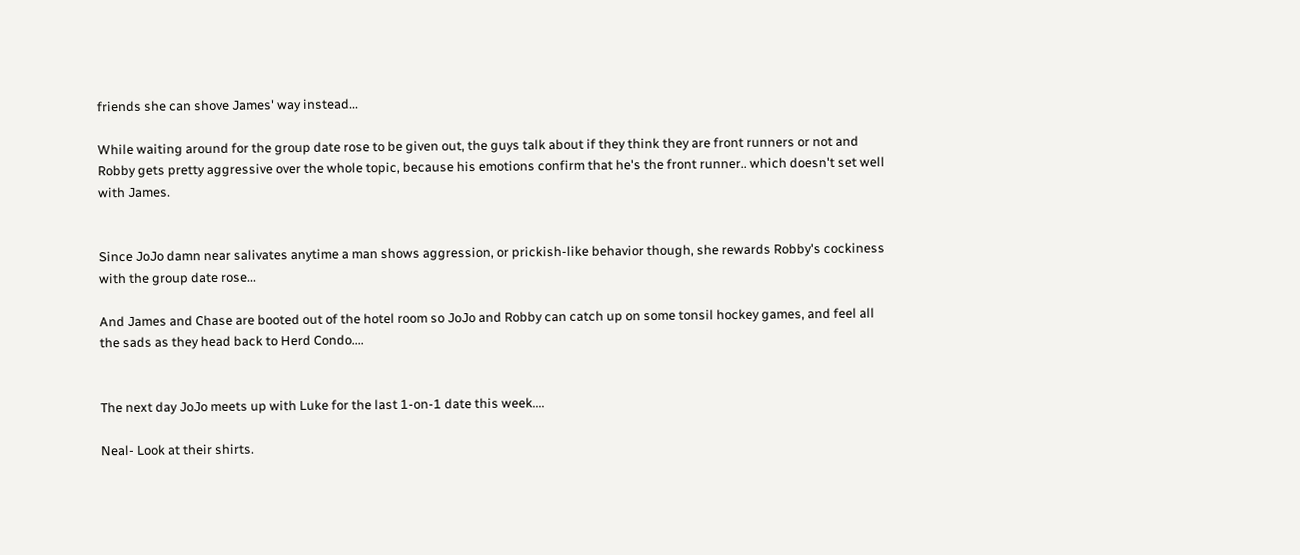friends she can shove James' way instead...

While waiting around for the group date rose to be given out, the guys talk about if they think they are front runners or not and Robby gets pretty aggressive over the whole topic, because his emotions confirm that he's the front runner.. which doesn't set well with James.


Since JoJo damn near salivates anytime a man shows aggression, or prickish-like behavior though, she rewards Robby's cockiness with the group date rose...

And James and Chase are booted out of the hotel room so JoJo and Robby can catch up on some tonsil hockey games, and feel all the sads as they head back to Herd Condo....


The next day JoJo meets up with Luke for the last 1-on-1 date this week....

Neal- Look at their shirts.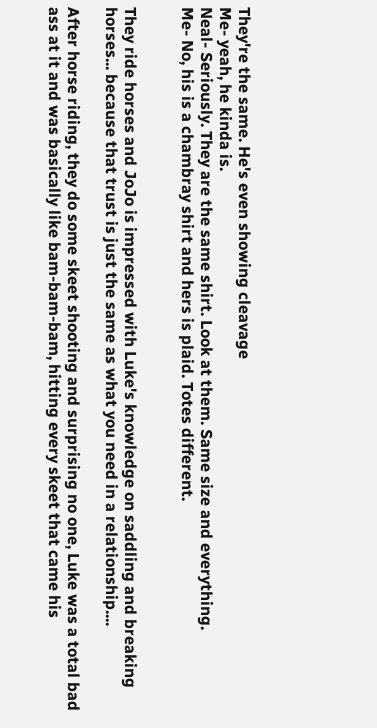They're the same. He's even showing cleavage
Me- yeah, he kinda is.
Neal- Seriously. They are the same shirt. Look at them. Same size and everything.
Me- No, his is a chambray shirt and hers is plaid. Totes different.


They ride horses and JoJo is impressed with Luke's knowledge on saddling and breaking horses... because that trust is just the same as what you need in a relationship....

After horse riding, they do some skeet shooting and surprising no one, Luke was a total bad ass at it and was basically like bam-bam-bam, hitting every skeet that came his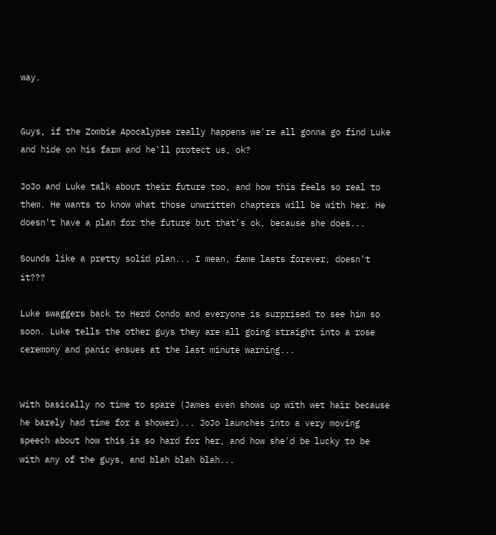way.


Guys, if the Zombie Apocalypse really happens we're all gonna go find Luke and hide on his farm and he'll protect us, ok?

JoJo and Luke talk about their future too, and how this feels so real to them. He wants to know what those unwritten chapters will be with her. He doesn't have a plan for the future but that's ok, because she does...

Sounds like a pretty solid plan... I mean, fame lasts forever, doesn't it???

Luke swaggers back to Herd Condo and everyone is surprised to see him so soon. Luke tells the other guys they are all going straight into a rose ceremony and panic ensues at the last minute warning...


With basically no time to spare (James even shows up with wet hair because he barely had time for a shower)... JoJo launches into a very moving speech about how this is so hard for her, and how she'd be lucky to be with any of the guys, and blah blah blah...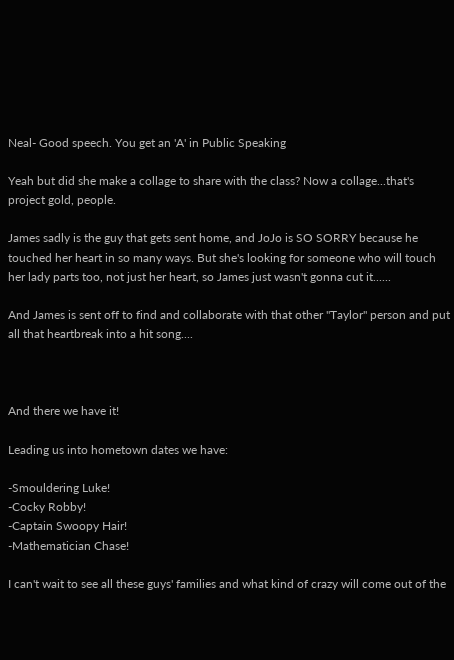Neal- Good speech. You get an 'A' in Public Speaking

Yeah but did she make a collage to share with the class? Now a collage...that's project gold, people.

James sadly is the guy that gets sent home, and JoJo is SO SORRY because he touched her heart in so many ways. But she's looking for someone who will touch her lady parts too, not just her heart, so James just wasn't gonna cut it......

And James is sent off to find and collaborate with that other "Taylor" person and put all that heartbreak into a hit song....



And there we have it!

Leading us into hometown dates we have:

-Smouldering Luke!
-Cocky Robby!
-Captain Swoopy Hair!
-Mathematician Chase!

I can't wait to see all these guys' families and what kind of crazy will come out of the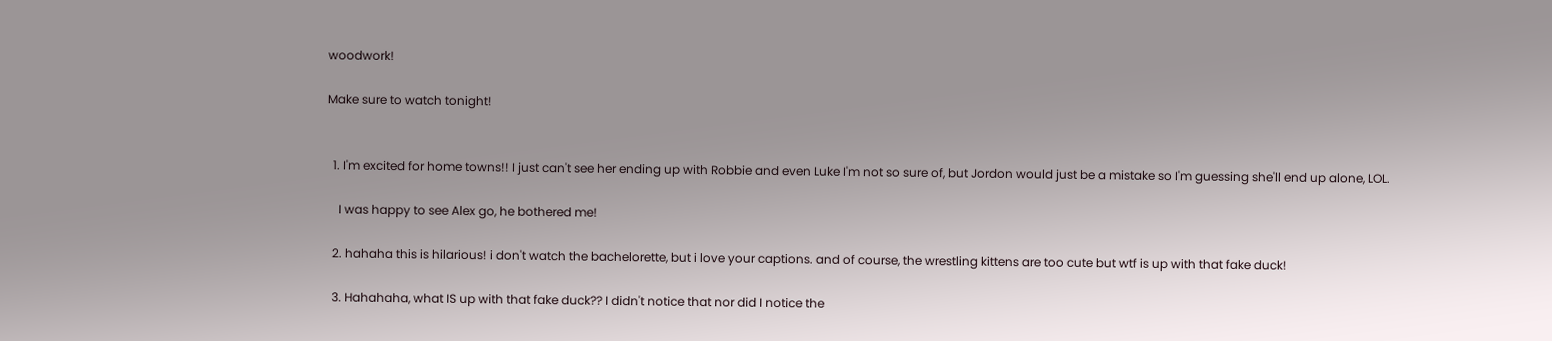woodwork!

Make sure to watch tonight!


  1. I'm excited for home towns!! I just can't see her ending up with Robbie and even Luke I'm not so sure of, but Jordon would just be a mistake so I'm guessing she'll end up alone, LOL.

    I was happy to see Alex go, he bothered me!

  2. hahaha this is hilarious! i don't watch the bachelorette, but i love your captions. and of course, the wrestling kittens are too cute but wtf is up with that fake duck!

  3. Hahahaha, what IS up with that fake duck?? I didn't notice that nor did I notice the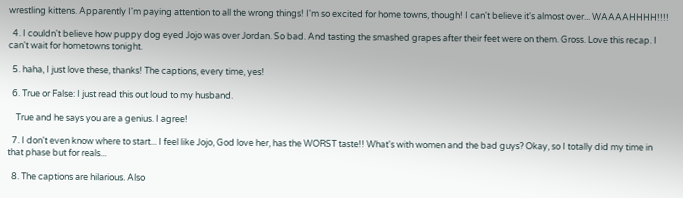wrestling kittens. Apparently I'm paying attention to all the wrong things! I'm so excited for home towns, though! I can't believe it's almost over... WAAAAHHHH!!!!

  4. I couldn't believe how puppy dog eyed Jojo was over Jordan. So bad. And tasting the smashed grapes after their feet were on them. Gross. Love this recap. I can't wait for hometowns tonight.

  5. haha, I just love these, thanks! The captions, every time, yes!

  6. True or False: I just read this out loud to my husband.

    True and he says you are a genius. I agree!

  7. I don't even know where to start... I feel like Jojo, God love her, has the WORST taste!! What's with women and the bad guys? Okay, so I totally did my time in that phase but for reals...

  8. The captions are hilarious. Also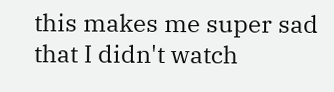this makes me super sad that I didn't watch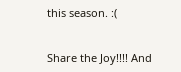this season. :(


Share the Joy!!!! And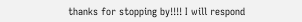thanks for stopping by!!!! I will respond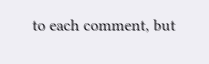to each comment, but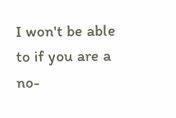I won't be able to if you are a no-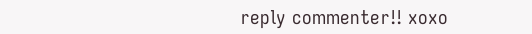reply commenter!! xoxo